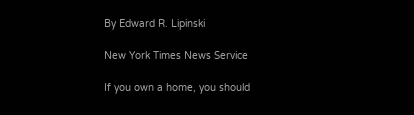By Edward R. Lipinski

New York Times News Service

If you own a home, you should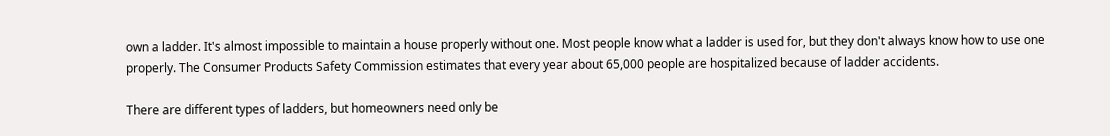own a ladder. It's almost impossible to maintain a house properly without one. Most people know what a ladder is used for, but they don't always know how to use one properly. The Consumer Products Safety Commission estimates that every year about 65,000 people are hospitalized because of ladder accidents.

There are different types of ladders, but homeowners need only be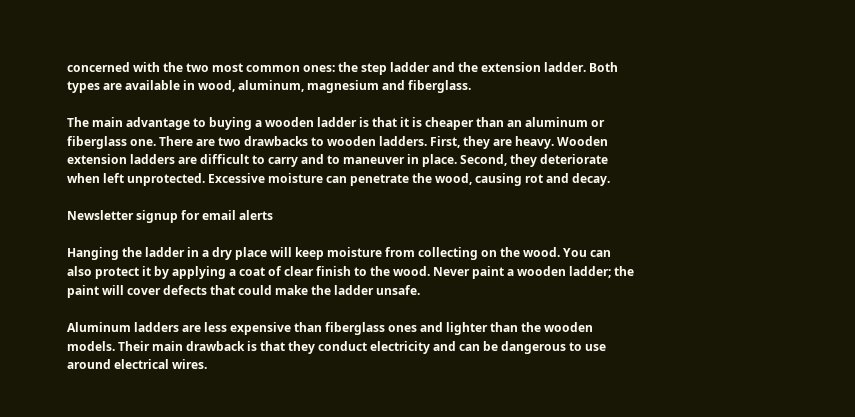concerned with the two most common ones: the step ladder and the extension ladder. Both types are available in wood, aluminum, magnesium and fiberglass.

The main advantage to buying a wooden ladder is that it is cheaper than an aluminum or fiberglass one. There are two drawbacks to wooden ladders. First, they are heavy. Wooden extension ladders are difficult to carry and to maneuver in place. Second, they deteriorate when left unprotected. Excessive moisture can penetrate the wood, causing rot and decay.

Newsletter signup for email alerts

Hanging the ladder in a dry place will keep moisture from collecting on the wood. You can also protect it by applying a coat of clear finish to the wood. Never paint a wooden ladder; the paint will cover defects that could make the ladder unsafe.

Aluminum ladders are less expensive than fiberglass ones and lighter than the wooden models. Their main drawback is that they conduct electricity and can be dangerous to use around electrical wires.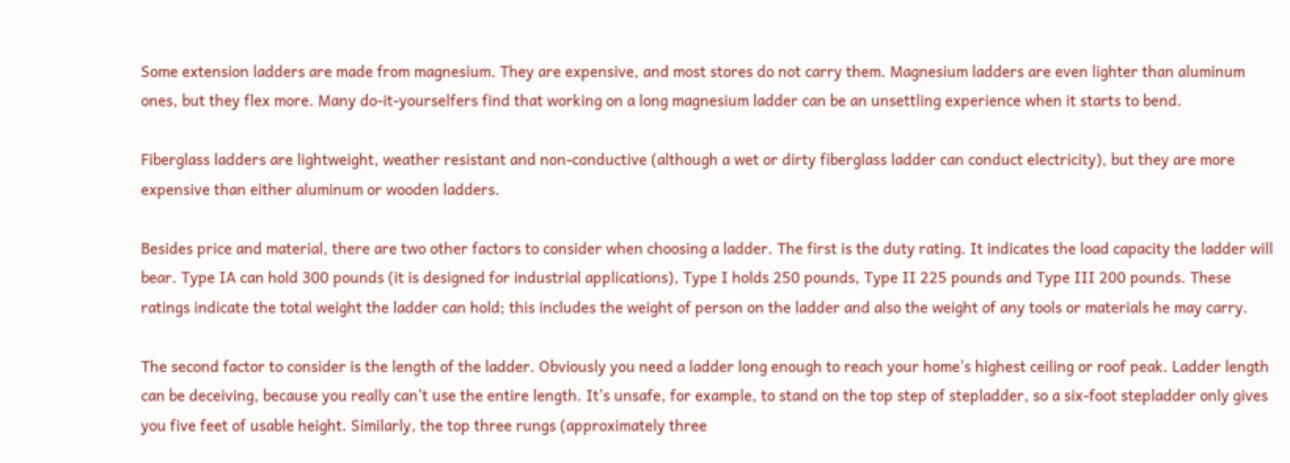Some extension ladders are made from magnesium. They are expensive, and most stores do not carry them. Magnesium ladders are even lighter than aluminum ones, but they flex more. Many do-it-yourselfers find that working on a long magnesium ladder can be an unsettling experience when it starts to bend.

Fiberglass ladders are lightweight, weather resistant and non-conductive (although a wet or dirty fiberglass ladder can conduct electricity), but they are more expensive than either aluminum or wooden ladders.

Besides price and material, there are two other factors to consider when choosing a ladder. The first is the duty rating. It indicates the load capacity the ladder will bear. Type IA can hold 300 pounds (it is designed for industrial applications), Type I holds 250 pounds, Type II 225 pounds and Type III 200 pounds. These ratings indicate the total weight the ladder can hold; this includes the weight of person on the ladder and also the weight of any tools or materials he may carry.

The second factor to consider is the length of the ladder. Obviously you need a ladder long enough to reach your home's highest ceiling or roof peak. Ladder length can be deceiving, because you really can't use the entire length. It's unsafe, for example, to stand on the top step of stepladder, so a six-foot stepladder only gives you five feet of usable height. Similarly, the top three rungs (approximately three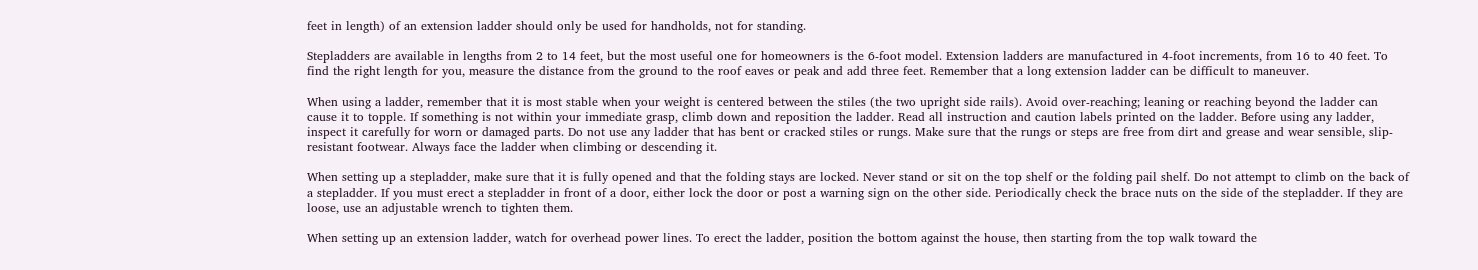feet in length) of an extension ladder should only be used for handholds, not for standing.

Stepladders are available in lengths from 2 to 14 feet, but the most useful one for homeowners is the 6-foot model. Extension ladders are manufactured in 4-foot increments, from 16 to 40 feet. To find the right length for you, measure the distance from the ground to the roof eaves or peak and add three feet. Remember that a long extension ladder can be difficult to maneuver.

When using a ladder, remember that it is most stable when your weight is centered between the stiles (the two upright side rails). Avoid over-reaching; leaning or reaching beyond the ladder can cause it to topple. If something is not within your immediate grasp, climb down and reposition the ladder. Read all instruction and caution labels printed on the ladder. Before using any ladder, inspect it carefully for worn or damaged parts. Do not use any ladder that has bent or cracked stiles or rungs. Make sure that the rungs or steps are free from dirt and grease and wear sensible, slip-resistant footwear. Always face the ladder when climbing or descending it.

When setting up a stepladder, make sure that it is fully opened and that the folding stays are locked. Never stand or sit on the top shelf or the folding pail shelf. Do not attempt to climb on the back of a stepladder. If you must erect a stepladder in front of a door, either lock the door or post a warning sign on the other side. Periodically check the brace nuts on the side of the stepladder. If they are loose, use an adjustable wrench to tighten them.

When setting up an extension ladder, watch for overhead power lines. To erect the ladder, position the bottom against the house, then starting from the top walk toward the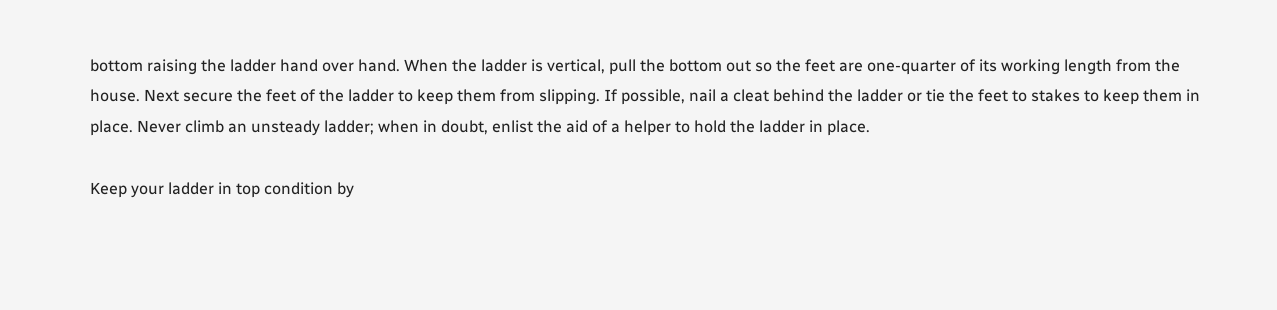bottom raising the ladder hand over hand. When the ladder is vertical, pull the bottom out so the feet are one-quarter of its working length from the house. Next secure the feet of the ladder to keep them from slipping. If possible, nail a cleat behind the ladder or tie the feet to stakes to keep them in place. Never climb an unsteady ladder; when in doubt, enlist the aid of a helper to hold the ladder in place.

Keep your ladder in top condition by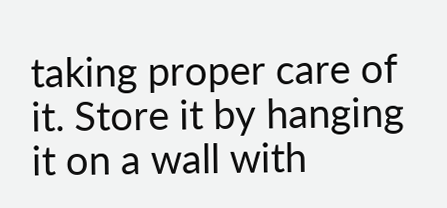taking proper care of it. Store it by hanging it on a wall with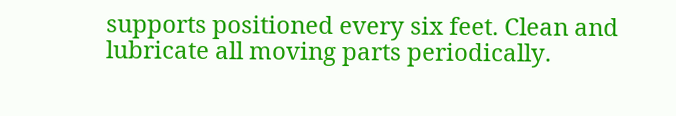supports positioned every six feet. Clean and lubricate all moving parts periodically.